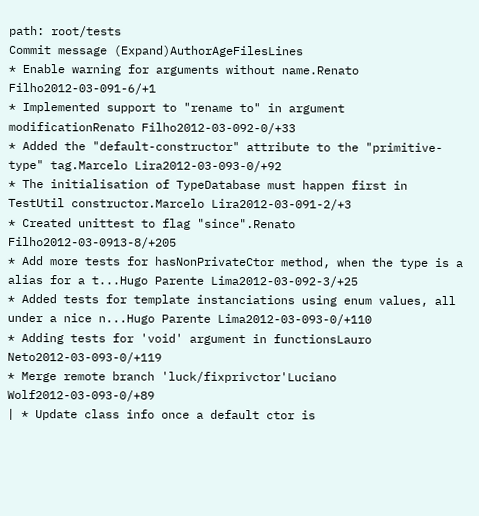path: root/tests
Commit message (Expand)AuthorAgeFilesLines
* Enable warning for arguments without name.Renato Filho2012-03-091-6/+1
* Implemented support to "rename to" in argument modificationRenato Filho2012-03-092-0/+33
* Added the "default-constructor" attribute to the "primitive-type" tag.Marcelo Lira2012-03-093-0/+92
* The initialisation of TypeDatabase must happen first in TestUtil constructor.Marcelo Lira2012-03-091-2/+3
* Created unittest to flag "since".Renato Filho2012-03-0913-8/+205
* Add more tests for hasNonPrivateCtor method, when the type is a alias for a t...Hugo Parente Lima2012-03-092-3/+25
* Added tests for template instanciations using enum values, all under a nice n...Hugo Parente Lima2012-03-093-0/+110
* Adding tests for 'void' argument in functionsLauro Neto2012-03-093-0/+119
* Merge remote branch 'luck/fixprivctor'Luciano Wolf2012-03-093-0/+89
| * Update class info once a default ctor is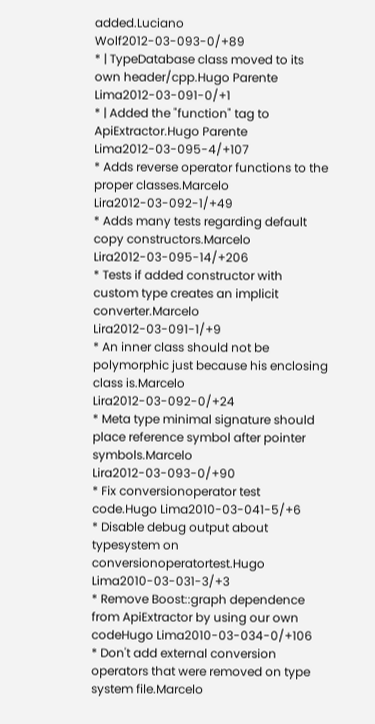added.Luciano Wolf2012-03-093-0/+89
* | TypeDatabase class moved to its own header/cpp.Hugo Parente Lima2012-03-091-0/+1
* | Added the "function" tag to ApiExtractor.Hugo Parente Lima2012-03-095-4/+107
* Adds reverse operator functions to the proper classes.Marcelo Lira2012-03-092-1/+49
* Adds many tests regarding default copy constructors.Marcelo Lira2012-03-095-14/+206
* Tests if added constructor with custom type creates an implicit converter.Marcelo Lira2012-03-091-1/+9
* An inner class should not be polymorphic just because his enclosing class is.Marcelo Lira2012-03-092-0/+24
* Meta type minimal signature should place reference symbol after pointer symbols.Marcelo Lira2012-03-093-0/+90
* Fix conversionoperator test code.Hugo Lima2010-03-041-5/+6
* Disable debug output about typesystem on conversionoperatortest.Hugo Lima2010-03-031-3/+3
* Remove Boost::graph dependence from ApiExtractor by using our own codeHugo Lima2010-03-034-0/+106
* Don't add external conversion operators that were removed on type system file.Marcelo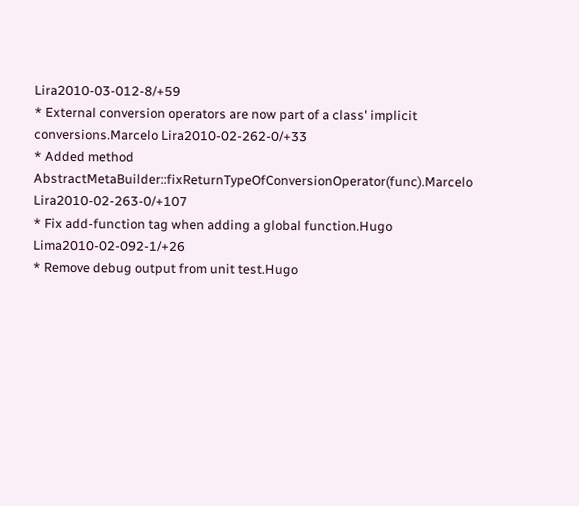Lira2010-03-012-8/+59
* External conversion operators are now part of a class' implicit conversions.Marcelo Lira2010-02-262-0/+33
* Added method AbstractMetaBuilder::fixReturnTypeOfConversionOperator(func).Marcelo Lira2010-02-263-0/+107
* Fix add-function tag when adding a global function.Hugo Lima2010-02-092-1/+26
* Remove debug output from unit test.Hugo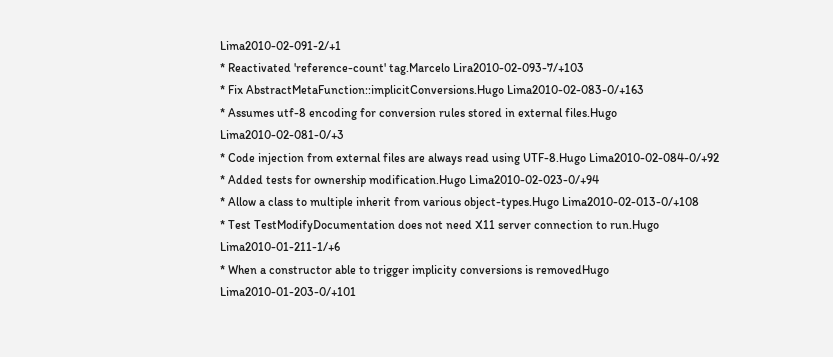Lima2010-02-091-2/+1
* Reactivated 'reference-count' tag.Marcelo Lira2010-02-093-7/+103
* Fix AbstractMetaFunction::implicitConversions.Hugo Lima2010-02-083-0/+163
* Assumes utf-8 encoding for conversion rules stored in external files.Hugo Lima2010-02-081-0/+3
* Code injection from external files are always read using UTF-8.Hugo Lima2010-02-084-0/+92
* Added tests for ownership modification.Hugo Lima2010-02-023-0/+94
* Allow a class to multiple inherit from various object-types.Hugo Lima2010-02-013-0/+108
* Test TestModifyDocumentation does not need X11 server connection to run.Hugo Lima2010-01-211-1/+6
* When a constructor able to trigger implicity conversions is removedHugo Lima2010-01-203-0/+101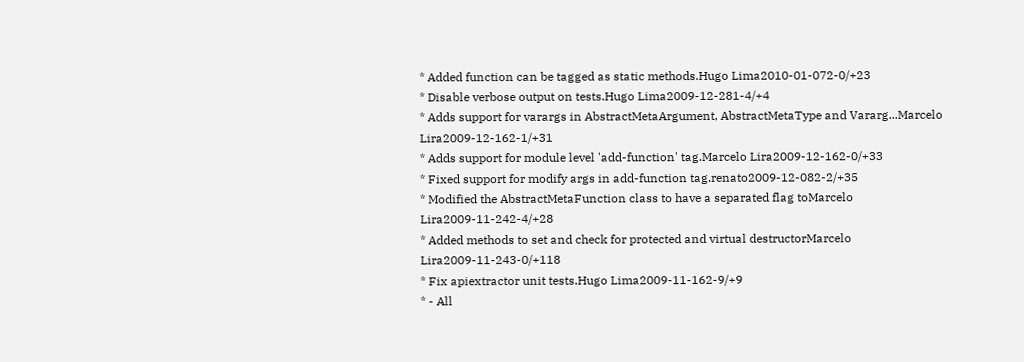* Added function can be tagged as static methods.Hugo Lima2010-01-072-0/+23
* Disable verbose output on tests.Hugo Lima2009-12-281-4/+4
* Adds support for varargs in AbstractMetaArgument, AbstractMetaType and Vararg...Marcelo Lira2009-12-162-1/+31
* Adds support for module level 'add-function' tag.Marcelo Lira2009-12-162-0/+33
* Fixed support for modify args in add-function tag.renato2009-12-082-2/+35
* Modified the AbstractMetaFunction class to have a separated flag toMarcelo Lira2009-11-242-4/+28
* Added methods to set and check for protected and virtual destructorMarcelo Lira2009-11-243-0/+118
* Fix apiextractor unit tests.Hugo Lima2009-11-162-9/+9
* - All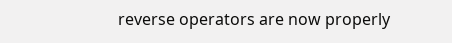reverse operators are now properly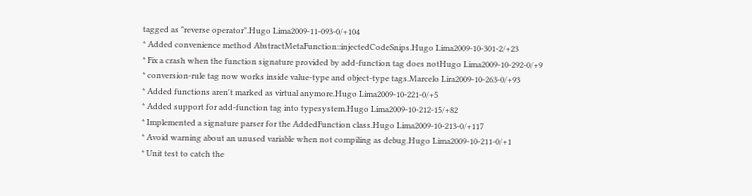tagged as "reverse operator".Hugo Lima2009-11-093-0/+104
* Added convenience method AbstractMetaFunction::injectedCodeSnips.Hugo Lima2009-10-301-2/+23
* Fix a crash when the function signature provided by add-function tag does notHugo Lima2009-10-292-0/+9
* conversion-rule tag now works inside value-type and object-type tags.Marcelo Lira2009-10-263-0/+93
* Added functions aren't marked as virtual anymore.Hugo Lima2009-10-221-0/+5
* Added support for add-function tag into typesystem.Hugo Lima2009-10-212-15/+82
* Implemented a signature parser for the AddedFunction class.Hugo Lima2009-10-213-0/+117
* Avoid warning about an unused variable when not compiling as debug.Hugo Lima2009-10-211-0/+1
* Unit test to catch the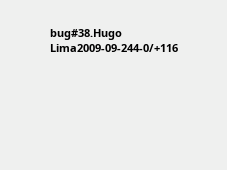bug#38.Hugo Lima2009-09-244-0/+116